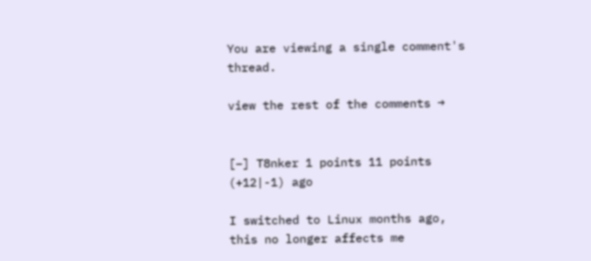You are viewing a single comment's thread.

view the rest of the comments →


[–] T8nker 1 points 11 points (+12|-1) ago

I switched to Linux months ago, this no longer affects me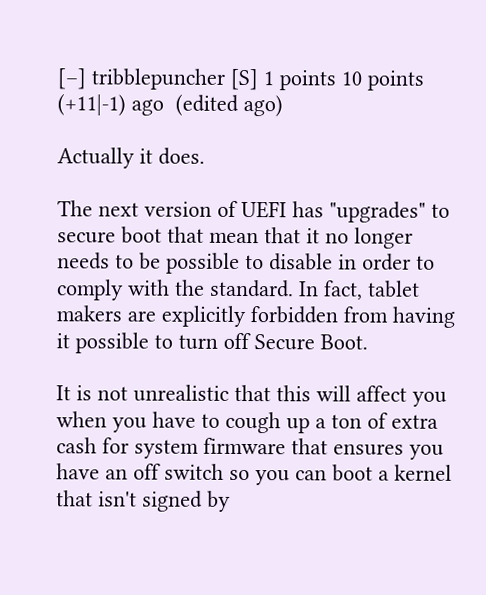[–] tribblepuncher [S] 1 points 10 points (+11|-1) ago  (edited ago)

Actually it does.

The next version of UEFI has "upgrades" to secure boot that mean that it no longer needs to be possible to disable in order to comply with the standard. In fact, tablet makers are explicitly forbidden from having it possible to turn off Secure Boot.

It is not unrealistic that this will affect you when you have to cough up a ton of extra cash for system firmware that ensures you have an off switch so you can boot a kernel that isn't signed by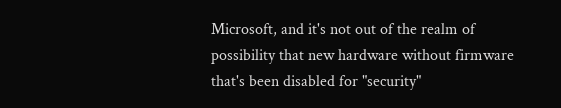Microsoft, and it's not out of the realm of possibility that new hardware without firmware that's been disabled for "security"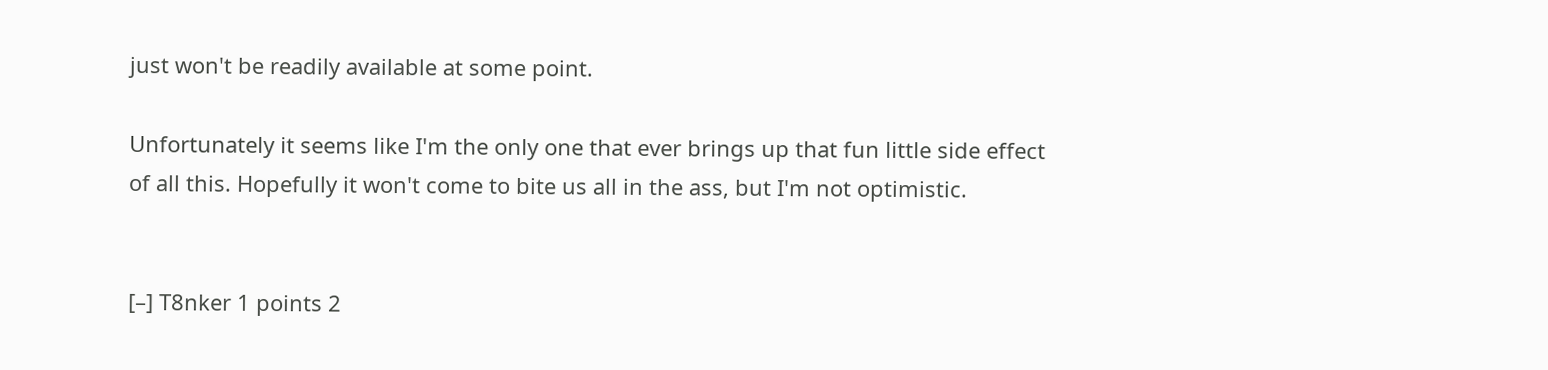just won't be readily available at some point.

Unfortunately it seems like I'm the only one that ever brings up that fun little side effect of all this. Hopefully it won't come to bite us all in the ass, but I'm not optimistic.


[–] T8nker 1 points 2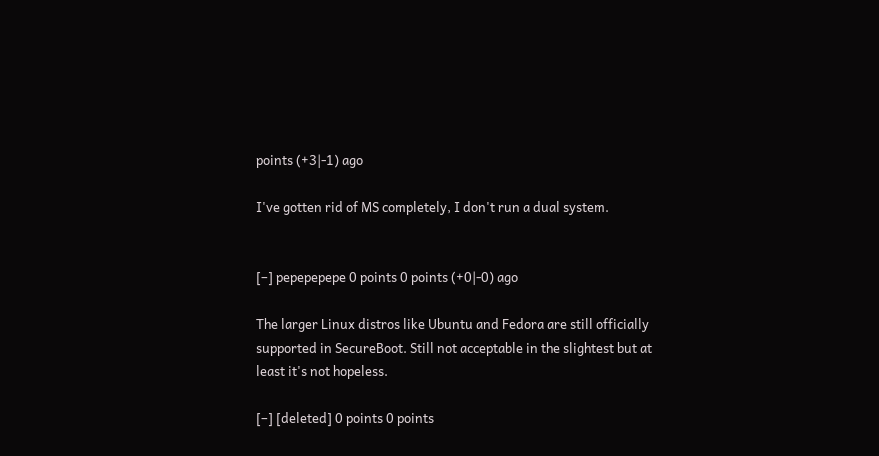points (+3|-1) ago

I've gotten rid of MS completely, I don't run a dual system.


[–] pepepepepe 0 points 0 points (+0|-0) ago

The larger Linux distros like Ubuntu and Fedora are still officially supported in SecureBoot. Still not acceptable in the slightest but at least it's not hopeless.

[–] [deleted] 0 points 0 points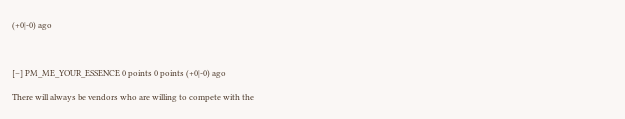(+0|-0) ago



[–] PM_ME_YOUR_ESSENCE 0 points 0 points (+0|-0) ago

There will always be vendors who are willing to compete with the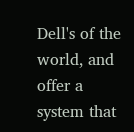Dell's of the world, and offer a system that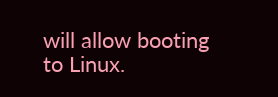will allow booting to Linux.